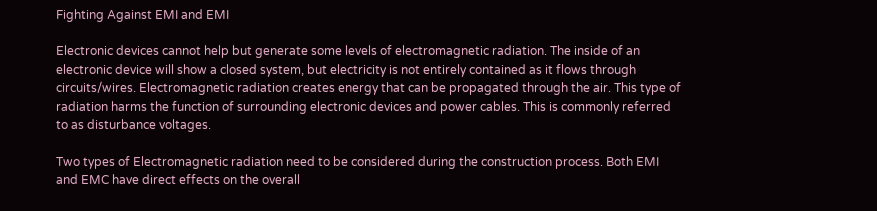Fighting Against EMI and EMI

Electronic devices cannot help but generate some levels of electromagnetic radiation. The inside of an electronic device will show a closed system, but electricity is not entirely contained as it flows through circuits/wires. Electromagnetic radiation creates energy that can be propagated through the air. This type of radiation harms the function of surrounding electronic devices and power cables. This is commonly referred to as disturbance voltages.

Two types of Electromagnetic radiation need to be considered during the construction process. Both EMI and EMC have direct effects on the overall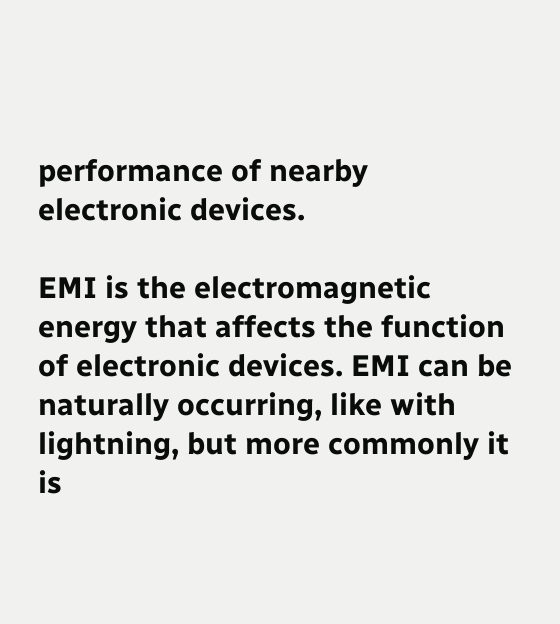performance of nearby electronic devices.

EMI is the electromagnetic energy that affects the function of electronic devices. EMI can be naturally occurring, like with lightning, but more commonly it is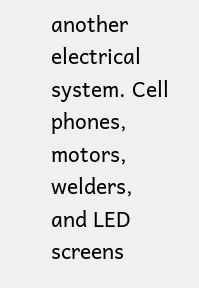another electrical system. Cell phones, motors, welders, and LED screens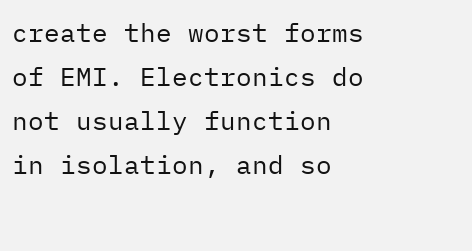create the worst forms of EMI. Electronics do not usually function in isolation, and so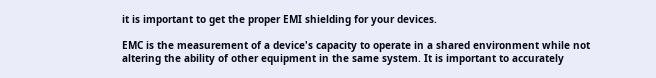it is important to get the proper EMI shielding for your devices.

EMC is the measurement of a device's capacity to operate in a shared environment while not altering the ability of other equipment in the same system. It is important to accurately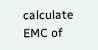calculate EMC of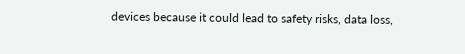devices because it could lead to safety risks, data loss,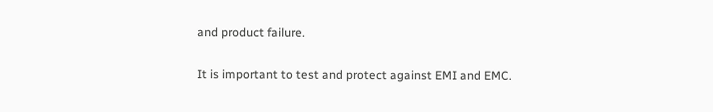and product failure.

It is important to test and protect against EMI and EMC.